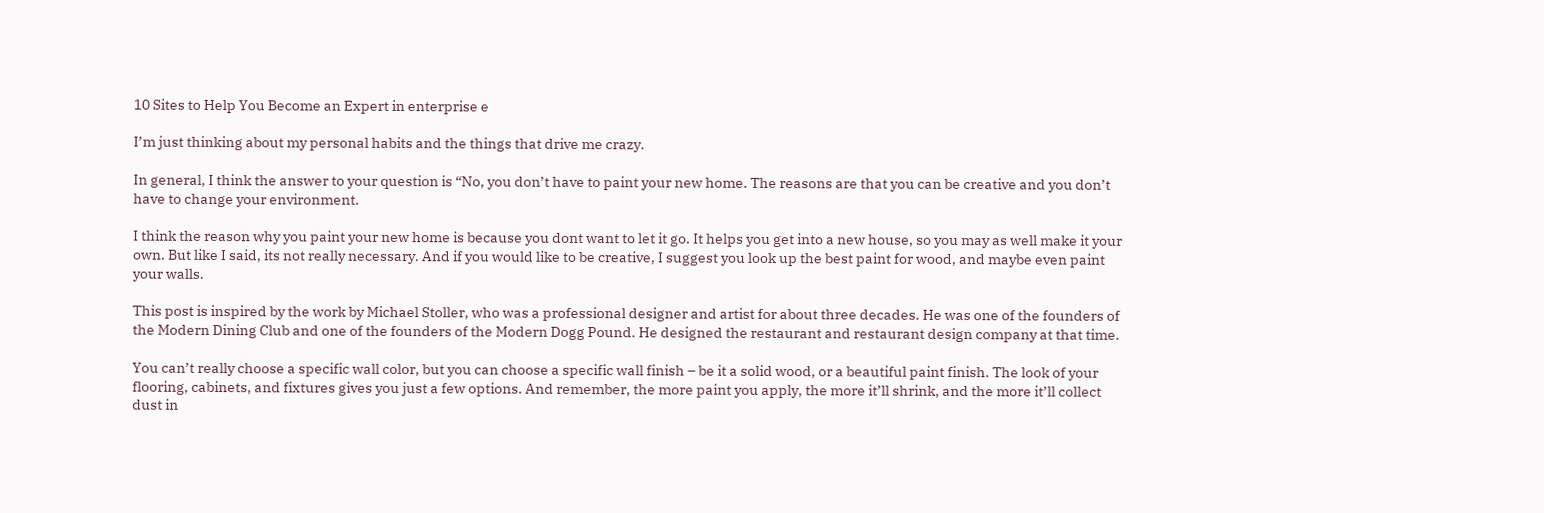10 Sites to Help You Become an Expert in enterprise e

I’m just thinking about my personal habits and the things that drive me crazy.

In general, I think the answer to your question is “No, you don’t have to paint your new home. The reasons are that you can be creative and you don’t have to change your environment.

I think the reason why you paint your new home is because you dont want to let it go. It helps you get into a new house, so you may as well make it your own. But like I said, its not really necessary. And if you would like to be creative, I suggest you look up the best paint for wood, and maybe even paint your walls.

This post is inspired by the work by Michael Stoller, who was a professional designer and artist for about three decades. He was one of the founders of the Modern Dining Club and one of the founders of the Modern Dogg Pound. He designed the restaurant and restaurant design company at that time.

You can’t really choose a specific wall color, but you can choose a specific wall finish – be it a solid wood, or a beautiful paint finish. The look of your flooring, cabinets, and fixtures gives you just a few options. And remember, the more paint you apply, the more it’ll shrink, and the more it’ll collect dust in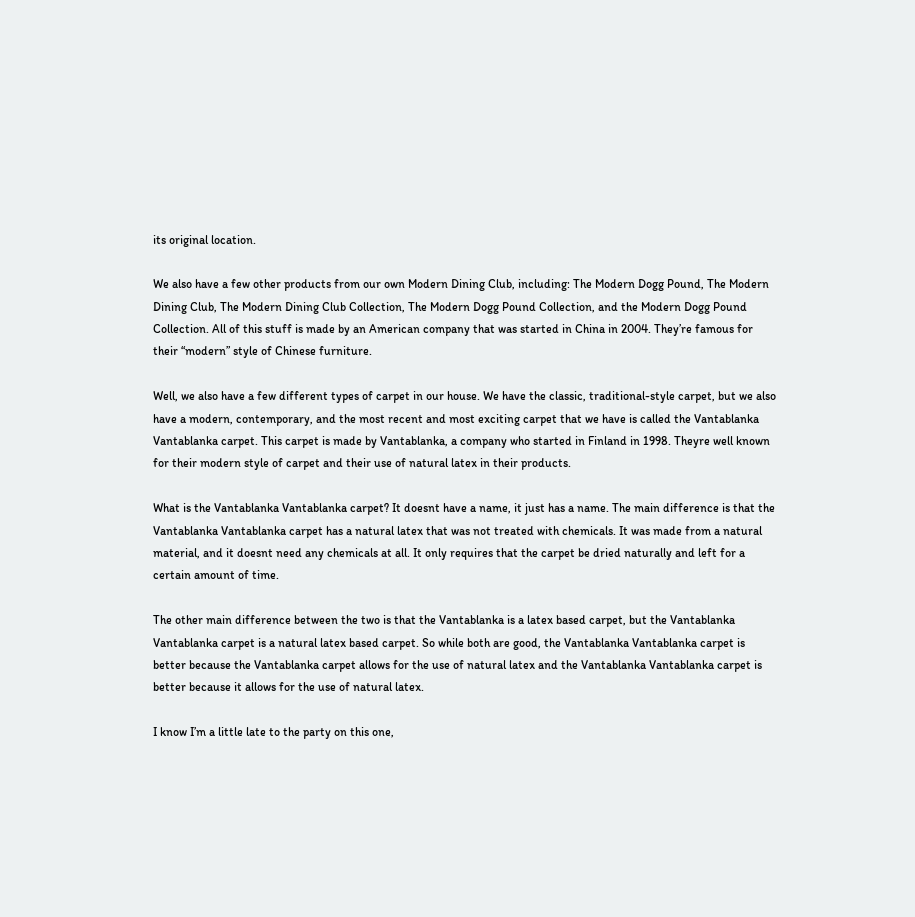its original location.

We also have a few other products from our own Modern Dining Club, including: The Modern Dogg Pound, The Modern Dining Club, The Modern Dining Club Collection, The Modern Dogg Pound Collection, and the Modern Dogg Pound Collection. All of this stuff is made by an American company that was started in China in 2004. They’re famous for their “modern” style of Chinese furniture.

Well, we also have a few different types of carpet in our house. We have the classic, traditional-style carpet, but we also have a modern, contemporary, and the most recent and most exciting carpet that we have is called the Vantablanka Vantablanka carpet. This carpet is made by Vantablanka, a company who started in Finland in 1998. Theyre well known for their modern style of carpet and their use of natural latex in their products.

What is the Vantablanka Vantablanka carpet? It doesnt have a name, it just has a name. The main difference is that the Vantablanka Vantablanka carpet has a natural latex that was not treated with chemicals. It was made from a natural material, and it doesnt need any chemicals at all. It only requires that the carpet be dried naturally and left for a certain amount of time.

The other main difference between the two is that the Vantablanka is a latex based carpet, but the Vantablanka Vantablanka carpet is a natural latex based carpet. So while both are good, the Vantablanka Vantablanka carpet is better because the Vantablanka carpet allows for the use of natural latex and the Vantablanka Vantablanka carpet is better because it allows for the use of natural latex.

I know I’m a little late to the party on this one,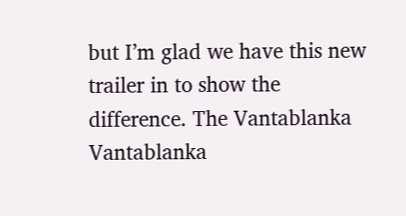but I’m glad we have this new trailer in to show the difference. The Vantablanka Vantablanka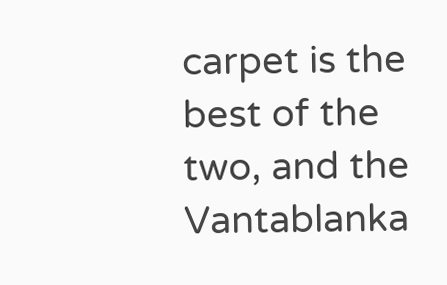carpet is the best of the two, and the Vantablanka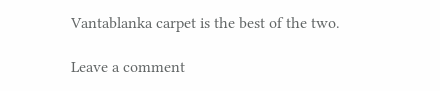Vantablanka carpet is the best of the two.

Leave a comment